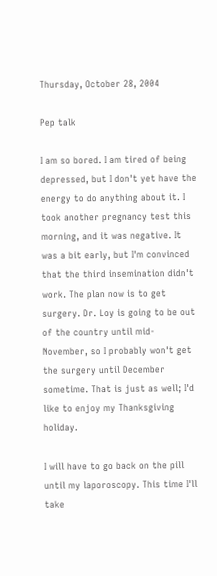Thursday, October 28, 2004

Pep talk

I am so bored. I am tired of being depressed, but I don't yet have the energy to do anything about it. I took another pregnancy test this morning, and it was negative. It was a bit early, but I'm convinced that the third insemination didn't work. The plan now is to get surgery. Dr. Loy is going to be out of the country until mid-November, so I probably won't get the surgery until December sometime. That is just as well; I'd like to enjoy my Thanksgiving holiday.

I will have to go back on the pill until my laporoscopy. This time I'll take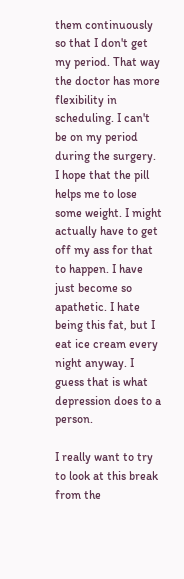them continuously so that I don't get my period. That way the doctor has more flexibility in scheduling. I can't be on my period during the surgery. I hope that the pill helps me to lose some weight. I might actually have to get off my ass for that to happen. I have just become so apathetic. I hate being this fat, but I eat ice cream every night anyway. I guess that is what depression does to a person.

I really want to try to look at this break from the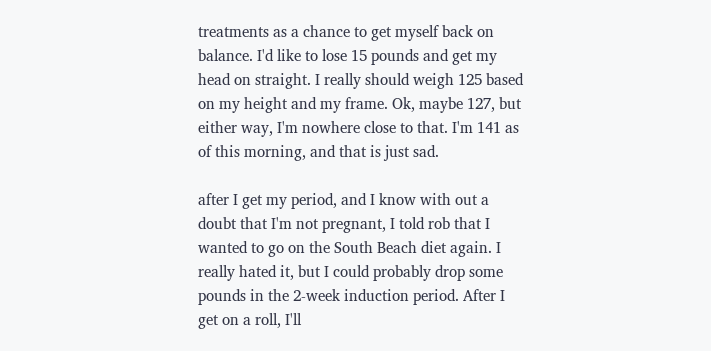treatments as a chance to get myself back on balance. I'd like to lose 15 pounds and get my head on straight. I really should weigh 125 based on my height and my frame. Ok, maybe 127, but either way, I'm nowhere close to that. I'm 141 as of this morning, and that is just sad.

after I get my period, and I know with out a doubt that I'm not pregnant, I told rob that I wanted to go on the South Beach diet again. I really hated it, but I could probably drop some pounds in the 2-week induction period. After I get on a roll, I'll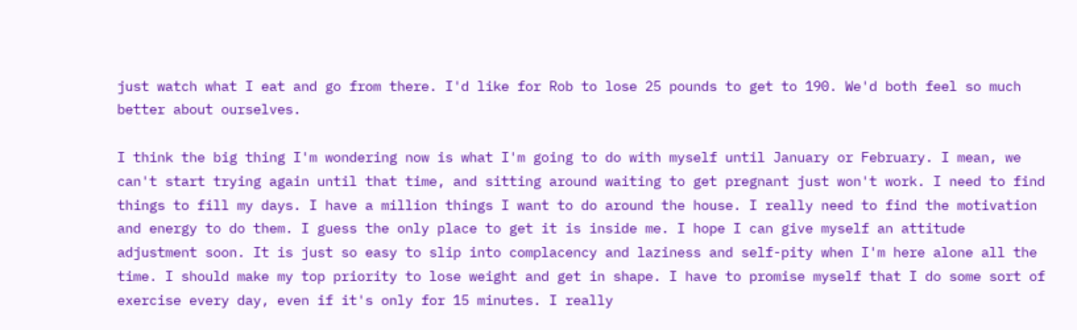just watch what I eat and go from there. I'd like for Rob to lose 25 pounds to get to 190. We'd both feel so much better about ourselves.

I think the big thing I'm wondering now is what I'm going to do with myself until January or February. I mean, we can't start trying again until that time, and sitting around waiting to get pregnant just won't work. I need to find things to fill my days. I have a million things I want to do around the house. I really need to find the motivation and energy to do them. I guess the only place to get it is inside me. I hope I can give myself an attitude adjustment soon. It is just so easy to slip into complacency and laziness and self-pity when I'm here alone all the time. I should make my top priority to lose weight and get in shape. I have to promise myself that I do some sort of exercise every day, even if it's only for 15 minutes. I really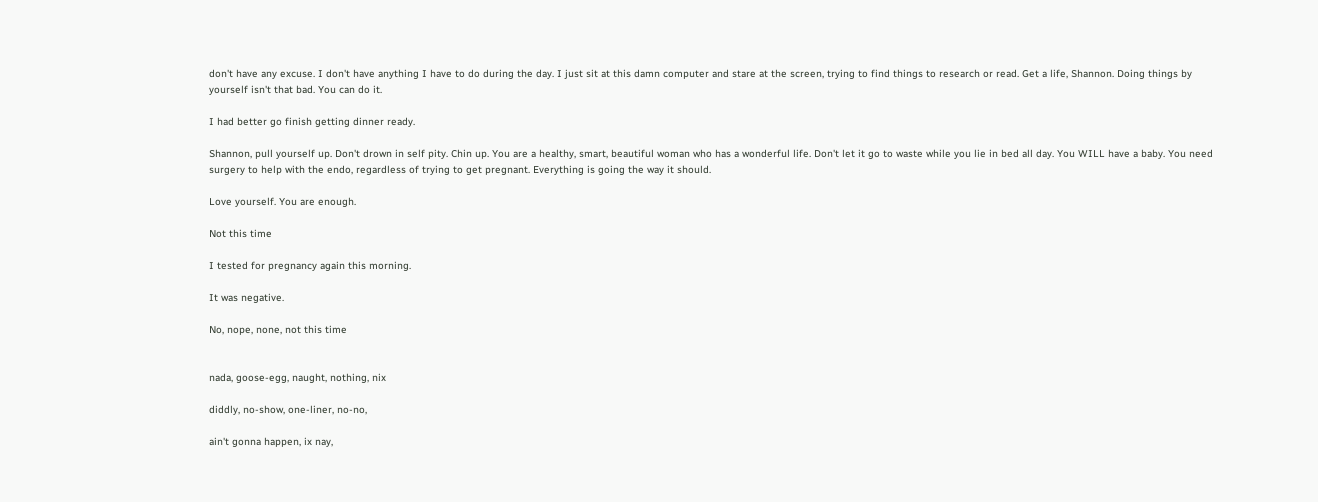don't have any excuse. I don't have anything I have to do during the day. I just sit at this damn computer and stare at the screen, trying to find things to research or read. Get a life, Shannon. Doing things by yourself isn't that bad. You can do it.

I had better go finish getting dinner ready.

Shannon, pull yourself up. Don't drown in self pity. Chin up. You are a healthy, smart, beautiful woman who has a wonderful life. Don't let it go to waste while you lie in bed all day. You WILL have a baby. You need surgery to help with the endo, regardless of trying to get pregnant. Everything is going the way it should.

Love yourself. You are enough.

Not this time

I tested for pregnancy again this morning.

It was negative.

No, nope, none, not this time


nada, goose-egg, naught, nothing, nix

diddly, no-show, one-liner, no-no,

ain't gonna happen, ix nay,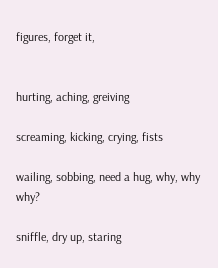figures, forget it,


hurting, aching, greiving

screaming, kicking, crying, fists

wailing, sobbing, need a hug, why, why why?

sniffle, dry up, staring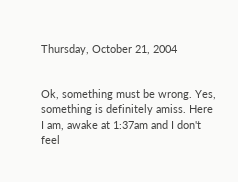Thursday, October 21, 2004


Ok, something must be wrong. Yes, something is definitely amiss. Here I am, awake at 1:37am and I don't feel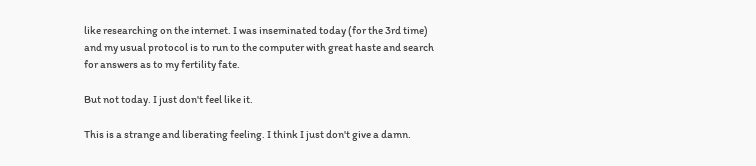like researching on the internet. I was inseminated today (for the 3rd time) and my usual protocol is to run to the computer with great haste and search for answers as to my fertility fate.

But not today. I just don't feel like it.

This is a strange and liberating feeling. I think I just don't give a damn.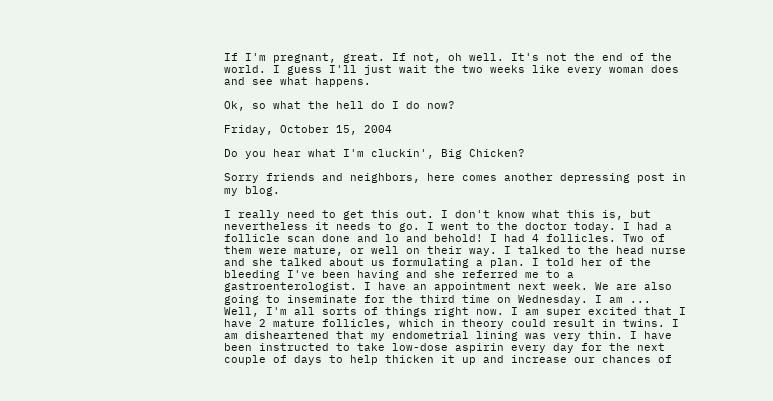If I'm pregnant, great. If not, oh well. It's not the end of the world. I guess I'll just wait the two weeks like every woman does and see what happens.

Ok, so what the hell do I do now?

Friday, October 15, 2004

Do you hear what I'm cluckin', Big Chicken?

Sorry friends and neighbors, here comes another depressing post in my blog.

I really need to get this out. I don't know what this is, but nevertheless it needs to go. I went to the doctor today. I had a follicle scan done and lo and behold! I had 4 follicles. Two of them were mature, or well on their way. I talked to the head nurse and she talked about us formulating a plan. I told her of the bleeding I've been having and she referred me to a gastroenterologist. I have an appointment next week. We are also going to inseminate for the third time on Wednesday. I am ... Well, I'm all sorts of things right now. I am super excited that I have 2 mature follicles, which in theory could result in twins. I am disheartened that my endometrial lining was very thin. I have been instructed to take low-dose aspirin every day for the next couple of days to help thicken it up and increase our chances of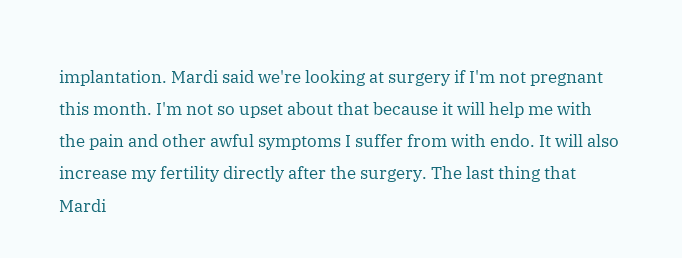implantation. Mardi said we're looking at surgery if I'm not pregnant this month. I'm not so upset about that because it will help me with the pain and other awful symptoms I suffer from with endo. It will also increase my fertility directly after the surgery. The last thing that Mardi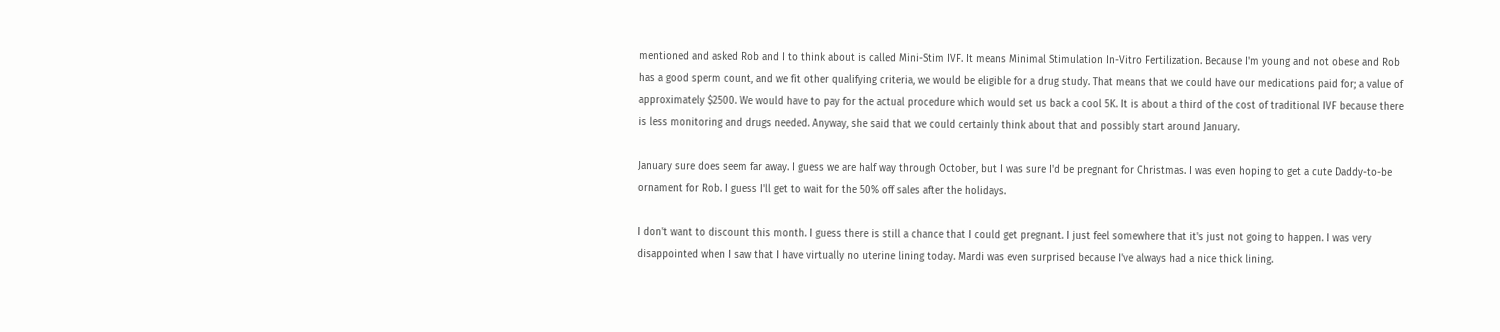mentioned and asked Rob and I to think about is called Mini-Stim IVF. It means Minimal Stimulation In-Vitro Fertilization. Because I'm young and not obese and Rob has a good sperm count, and we fit other qualifying criteria, we would be eligible for a drug study. That means that we could have our medications paid for; a value of approximately $2500. We would have to pay for the actual procedure which would set us back a cool 5K. It is about a third of the cost of traditional IVF because there is less monitoring and drugs needed. Anyway, she said that we could certainly think about that and possibly start around January.

January sure does seem far away. I guess we are half way through October, but I was sure I'd be pregnant for Christmas. I was even hoping to get a cute Daddy-to-be ornament for Rob. I guess I'll get to wait for the 50% off sales after the holidays.

I don't want to discount this month. I guess there is still a chance that I could get pregnant. I just feel somewhere that it's just not going to happen. I was very disappointed when I saw that I have virtually no uterine lining today. Mardi was even surprised because I've always had a nice thick lining.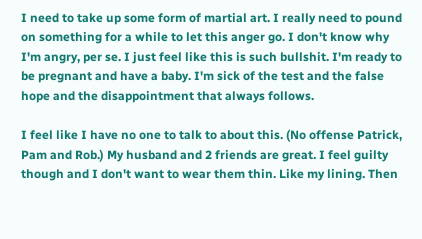I need to take up some form of martial art. I really need to pound on something for a while to let this anger go. I don't know why I'm angry, per se. I just feel like this is such bullshit. I'm ready to be pregnant and have a baby. I'm sick of the test and the false hope and the disappointment that always follows.

I feel like I have no one to talk to about this. (No offense Patrick, Pam and Rob.) My husband and 2 friends are great. I feel guilty though and I don't want to wear them thin. Like my lining. Then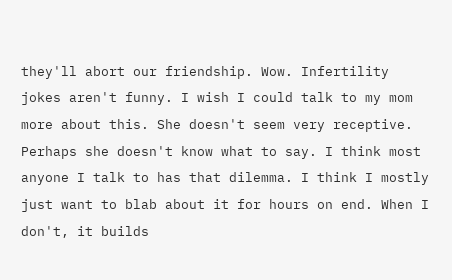they'll abort our friendship. Wow. Infertility jokes aren't funny. I wish I could talk to my mom more about this. She doesn't seem very receptive. Perhaps she doesn't know what to say. I think most anyone I talk to has that dilemma. I think I mostly just want to blab about it for hours on end. When I don't, it builds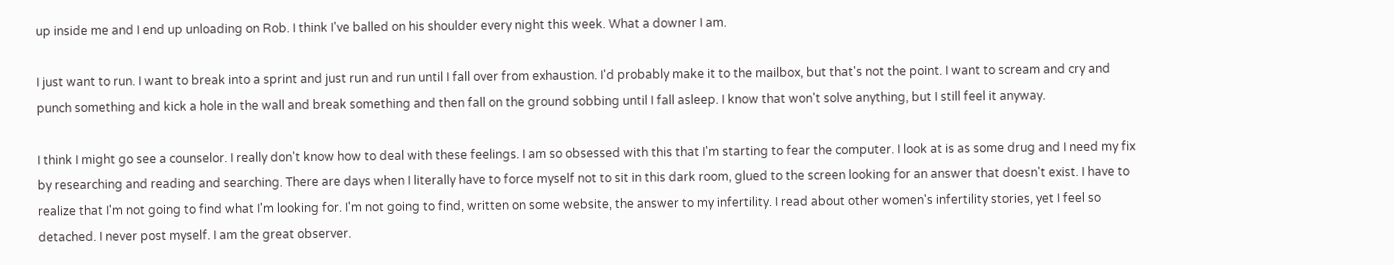up inside me and I end up unloading on Rob. I think I've balled on his shoulder every night this week. What a downer I am.

I just want to run. I want to break into a sprint and just run and run until I fall over from exhaustion. I'd probably make it to the mailbox, but that's not the point. I want to scream and cry and punch something and kick a hole in the wall and break something and then fall on the ground sobbing until I fall asleep. I know that won't solve anything, but I still feel it anyway.

I think I might go see a counselor. I really don't know how to deal with these feelings. I am so obsessed with this that I'm starting to fear the computer. I look at is as some drug and I need my fix by researching and reading and searching. There are days when I literally have to force myself not to sit in this dark room, glued to the screen looking for an answer that doesn't exist. I have to realize that I'm not going to find what I'm looking for. I'm not going to find, written on some website, the answer to my infertility. I read about other women's infertility stories, yet I feel so detached. I never post myself. I am the great observer.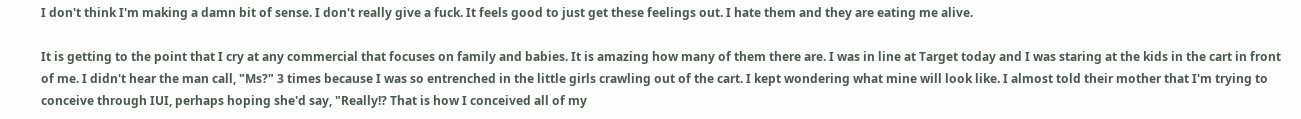I don't think I'm making a damn bit of sense. I don't really give a fuck. It feels good to just get these feelings out. I hate them and they are eating me alive.

It is getting to the point that I cry at any commercial that focuses on family and babies. It is amazing how many of them there are. I was in line at Target today and I was staring at the kids in the cart in front of me. I didn't hear the man call, "Ms?" 3 times because I was so entrenched in the little girls crawling out of the cart. I kept wondering what mine will look like. I almost told their mother that I'm trying to conceive through IUI, perhaps hoping she'd say, "Really!? That is how I conceived all of my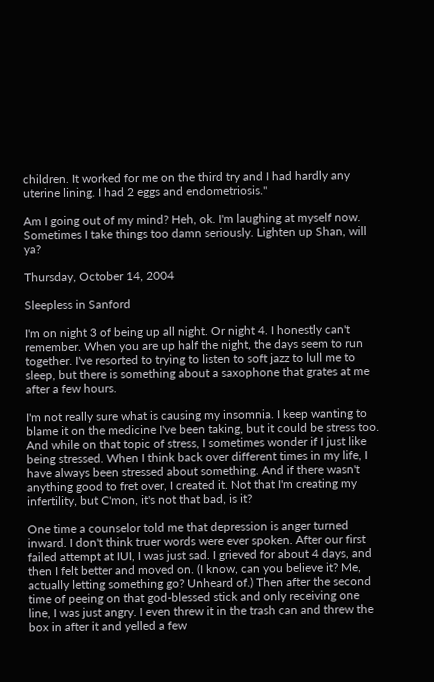children. It worked for me on the third try and I had hardly any uterine lining. I had 2 eggs and endometriosis."

Am I going out of my mind? Heh, ok. I'm laughing at myself now. Sometimes I take things too damn seriously. Lighten up Shan, will ya?

Thursday, October 14, 2004

Sleepless in Sanford

I'm on night 3 of being up all night. Or night 4. I honestly can't remember. When you are up half the night, the days seem to run together. I've resorted to trying to listen to soft jazz to lull me to sleep, but there is something about a saxophone that grates at me after a few hours.

I'm not really sure what is causing my insomnia. I keep wanting to blame it on the medicine I've been taking, but it could be stress too. And while on that topic of stress, I sometimes wonder if I just like being stressed. When I think back over different times in my life, I have always been stressed about something. And if there wasn't anything good to fret over, I created it. Not that I'm creating my infertility, but C'mon, it's not that bad, is it?

One time a counselor told me that depression is anger turned inward. I don't think truer words were ever spoken. After our first failed attempt at IUI, I was just sad. I grieved for about 4 days, and then I felt better and moved on. (I know, can you believe it? Me, actually letting something go? Unheard of.) Then after the second time of peeing on that god-blessed stick and only receiving one line, I was just angry. I even threw it in the trash can and threw the box in after it and yelled a few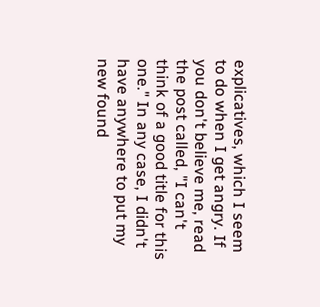explicatives, which I seem to do when I get angry. If you don't believe me, read the post called, "I can't think of a good title for this one." In any case, I didn't have anywhere to put my new found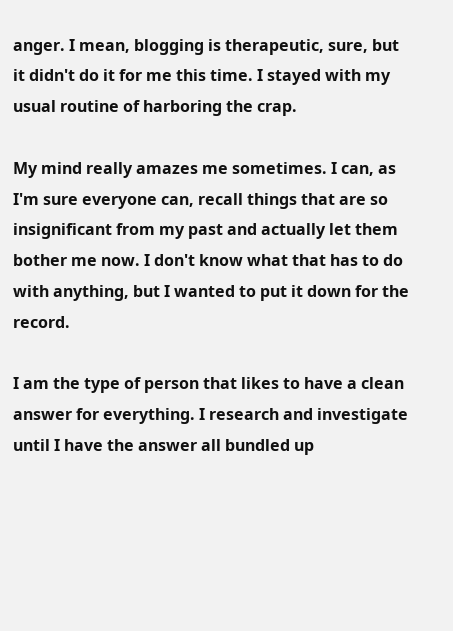anger. I mean, blogging is therapeutic, sure, but it didn't do it for me this time. I stayed with my usual routine of harboring the crap.

My mind really amazes me sometimes. I can, as I'm sure everyone can, recall things that are so insignificant from my past and actually let them bother me now. I don't know what that has to do with anything, but I wanted to put it down for the record.

I am the type of person that likes to have a clean answer for everything. I research and investigate until I have the answer all bundled up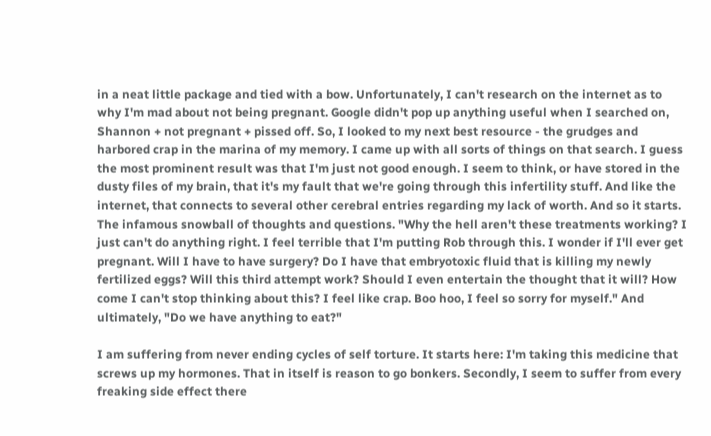in a neat little package and tied with a bow. Unfortunately, I can't research on the internet as to why I'm mad about not being pregnant. Google didn't pop up anything useful when I searched on, Shannon + not pregnant + pissed off. So, I looked to my next best resource - the grudges and harbored crap in the marina of my memory. I came up with all sorts of things on that search. I guess the most prominent result was that I'm just not good enough. I seem to think, or have stored in the dusty files of my brain, that it's my fault that we're going through this infertility stuff. And like the internet, that connects to several other cerebral entries regarding my lack of worth. And so it starts. The infamous snowball of thoughts and questions. "Why the hell aren't these treatments working? I just can't do anything right. I feel terrible that I'm putting Rob through this. I wonder if I'll ever get pregnant. Will I have to have surgery? Do I have that embryotoxic fluid that is killing my newly fertilized eggs? Will this third attempt work? Should I even entertain the thought that it will? How come I can't stop thinking about this? I feel like crap. Boo hoo, I feel so sorry for myself." And ultimately, "Do we have anything to eat?"

I am suffering from never ending cycles of self torture. It starts here: I'm taking this medicine that screws up my hormones. That in itself is reason to go bonkers. Secondly, I seem to suffer from every freaking side effect there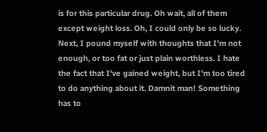is for this particular drug. Oh wait, all of them except weight loss. Oh, I could only be so lucky. Next, I pound myself with thoughts that I'm not enough, or too fat or just plain worthless. I hate the fact that I've gained weight, but I'm too tired to do anything about it. Damnit man! Something has to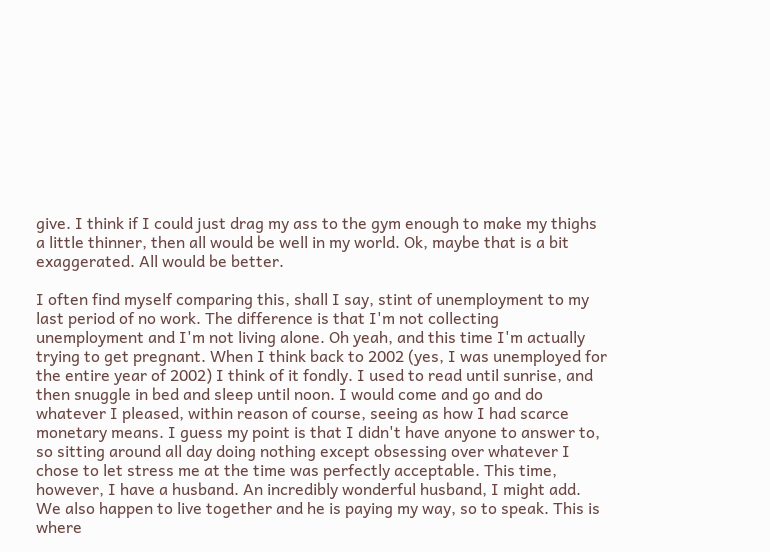give. I think if I could just drag my ass to the gym enough to make my thighs a little thinner, then all would be well in my world. Ok, maybe that is a bit exaggerated. All would be better.

I often find myself comparing this, shall I say, stint of unemployment to my last period of no work. The difference is that I'm not collecting unemployment and I'm not living alone. Oh yeah, and this time I'm actually trying to get pregnant. When I think back to 2002 (yes, I was unemployed for the entire year of 2002) I think of it fondly. I used to read until sunrise, and then snuggle in bed and sleep until noon. I would come and go and do whatever I pleased, within reason of course, seeing as how I had scarce monetary means. I guess my point is that I didn't have anyone to answer to, so sitting around all day doing nothing except obsessing over whatever I chose to let stress me at the time was perfectly acceptable. This time, however, I have a husband. An incredibly wonderful husband, I might add. We also happen to live together and he is paying my way, so to speak. This is where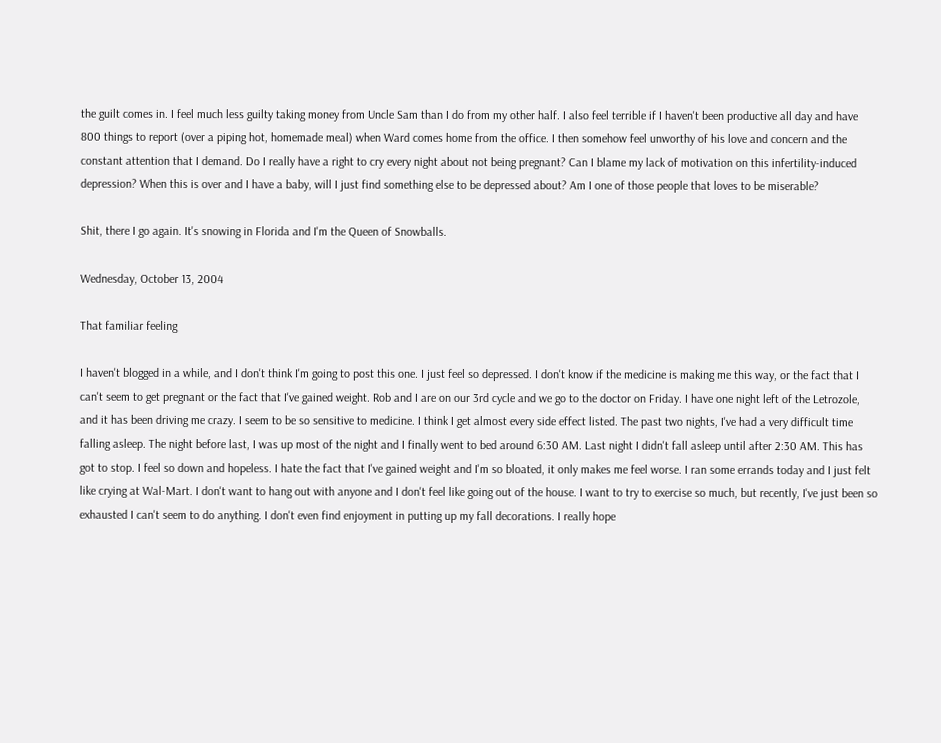the guilt comes in. I feel much less guilty taking money from Uncle Sam than I do from my other half. I also feel terrible if I haven't been productive all day and have 800 things to report (over a piping hot, homemade meal) when Ward comes home from the office. I then somehow feel unworthy of his love and concern and the constant attention that I demand. Do I really have a right to cry every night about not being pregnant? Can I blame my lack of motivation on this infertility-induced depression? When this is over and I have a baby, will I just find something else to be depressed about? Am I one of those people that loves to be miserable?

Shit, there I go again. It's snowing in Florida and I'm the Queen of Snowballs.

Wednesday, October 13, 2004

That familiar feeling

I haven't blogged in a while, and I don't think I'm going to post this one. I just feel so depressed. I don't know if the medicine is making me this way, or the fact that I can't seem to get pregnant or the fact that I've gained weight. Rob and I are on our 3rd cycle and we go to the doctor on Friday. I have one night left of the Letrozole, and it has been driving me crazy. I seem to be so sensitive to medicine. I think I get almost every side effect listed. The past two nights, I've had a very difficult time falling asleep. The night before last, I was up most of the night and I finally went to bed around 6:30 AM. Last night I didn't fall asleep until after 2:30 AM. This has got to stop. I feel so down and hopeless. I hate the fact that I've gained weight and I'm so bloated, it only makes me feel worse. I ran some errands today and I just felt like crying at Wal-Mart. I don't want to hang out with anyone and I don't feel like going out of the house. I want to try to exercise so much, but recently, I've just been so exhausted I can't seem to do anything. I don't even find enjoyment in putting up my fall decorations. I really hope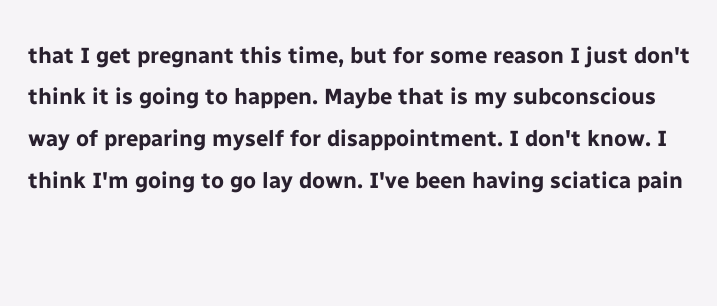that I get pregnant this time, but for some reason I just don't think it is going to happen. Maybe that is my subconscious way of preparing myself for disappointment. I don't know. I think I'm going to go lay down. I've been having sciatica pain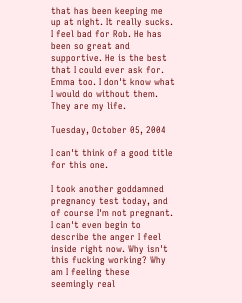that has been keeping me up at night. It really sucks. I feel bad for Rob. He has been so great and supportive. He is the best that I could ever ask for. Emma too. I don't know what I would do without them. They are my life.

Tuesday, October 05, 2004

I can't think of a good title for this one.

I took another goddamned pregnancy test today, and of course I'm not pregnant. I can't even begin to describe the anger I feel inside right now. Why isn't this fucking working? Why am I feeling these seemingly real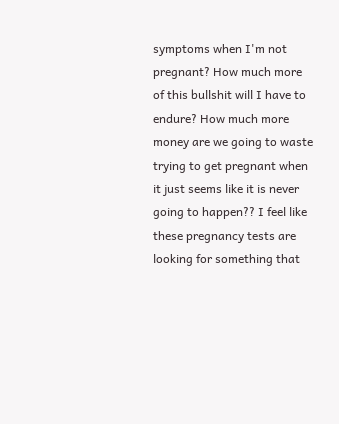symptoms when I'm not pregnant? How much more of this bullshit will I have to endure? How much more money are we going to waste trying to get pregnant when it just seems like it is never going to happen?? I feel like these pregnancy tests are looking for something that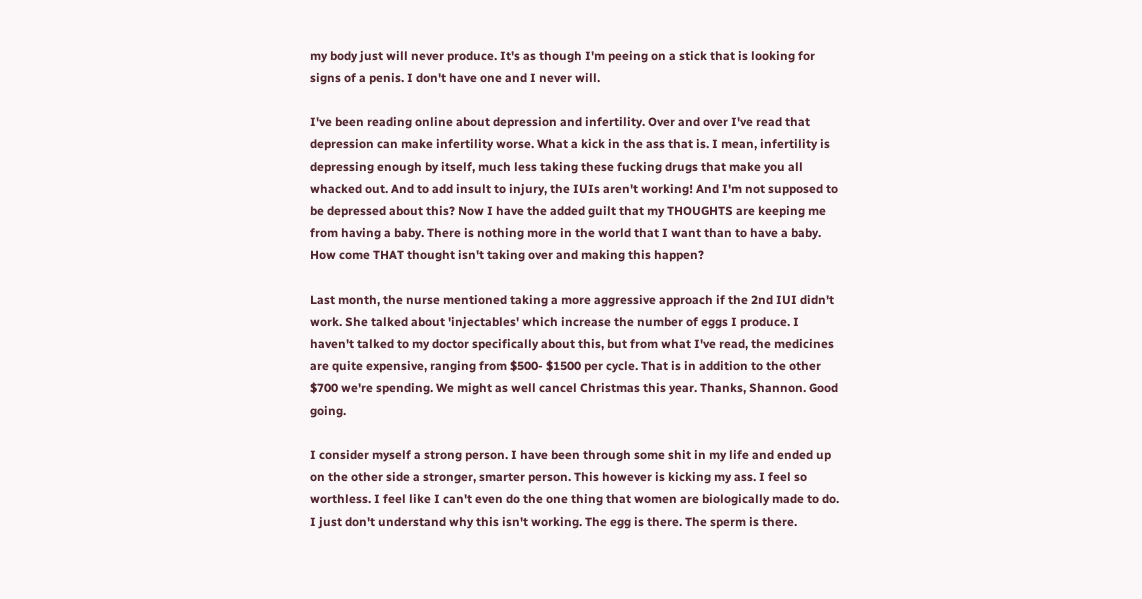my body just will never produce. It's as though I'm peeing on a stick that is looking for signs of a penis. I don't have one and I never will.

I've been reading online about depression and infertility. Over and over I've read that depression can make infertility worse. What a kick in the ass that is. I mean, infertility is depressing enough by itself, much less taking these fucking drugs that make you all whacked out. And to add insult to injury, the IUIs aren't working! And I'm not supposed to be depressed about this? Now I have the added guilt that my THOUGHTS are keeping me from having a baby. There is nothing more in the world that I want than to have a baby. How come THAT thought isn't taking over and making this happen?

Last month, the nurse mentioned taking a more aggressive approach if the 2nd IUI didn't work. She talked about 'injectables' which increase the number of eggs I produce. I haven't talked to my doctor specifically about this, but from what I've read, the medicines are quite expensive, ranging from $500- $1500 per cycle. That is in addition to the other $700 we're spending. We might as well cancel Christmas this year. Thanks, Shannon. Good going.

I consider myself a strong person. I have been through some shit in my life and ended up on the other side a stronger, smarter person. This however is kicking my ass. I feel so worthless. I feel like I can't even do the one thing that women are biologically made to do. I just don't understand why this isn't working. The egg is there. The sperm is there.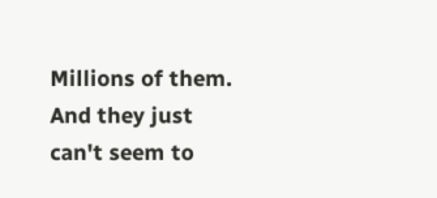Millions of them. And they just can't seem to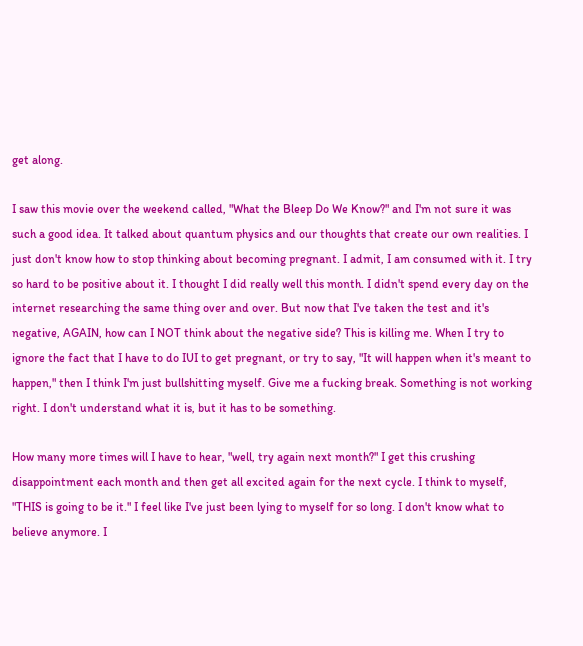get along.

I saw this movie over the weekend called, "What the Bleep Do We Know?" and I'm not sure it was such a good idea. It talked about quantum physics and our thoughts that create our own realities. I just don't know how to stop thinking about becoming pregnant. I admit, I am consumed with it. I try so hard to be positive about it. I thought I did really well this month. I didn't spend every day on the internet researching the same thing over and over. But now that I've taken the test and it's negative, AGAIN, how can I NOT think about the negative side? This is killing me. When I try to ignore the fact that I have to do IUI to get pregnant, or try to say, "It will happen when it's meant to happen," then I think I'm just bullshitting myself. Give me a fucking break. Something is not working right. I don't understand what it is, but it has to be something.

How many more times will I have to hear, "well, try again next month?" I get this crushing disappointment each month and then get all excited again for the next cycle. I think to myself, "THIS is going to be it." I feel like I've just been lying to myself for so long. I don't know what to believe anymore. I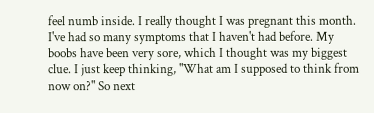feel numb inside. I really thought I was pregnant this month. I've had so many symptoms that I haven't had before. My boobs have been very sore, which I thought was my biggest clue. I just keep thinking, "What am I supposed to think from now on?" So next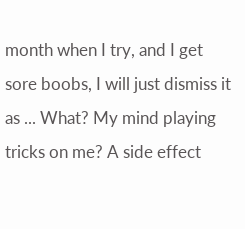month when I try, and I get sore boobs, I will just dismiss it as ... What? My mind playing tricks on me? A side effect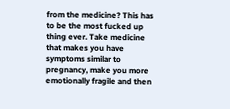from the medicine? This has to be the most fucked up thing ever. Take medicine that makes you have symptoms similar to pregnancy, make you more emotionally fragile and then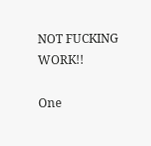NOT FUCKING WORK!!

One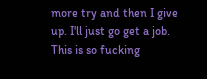more try and then I give up. I'll just go get a job. This is so fucking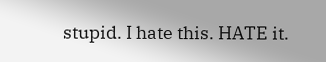stupid. I hate this. HATE it.